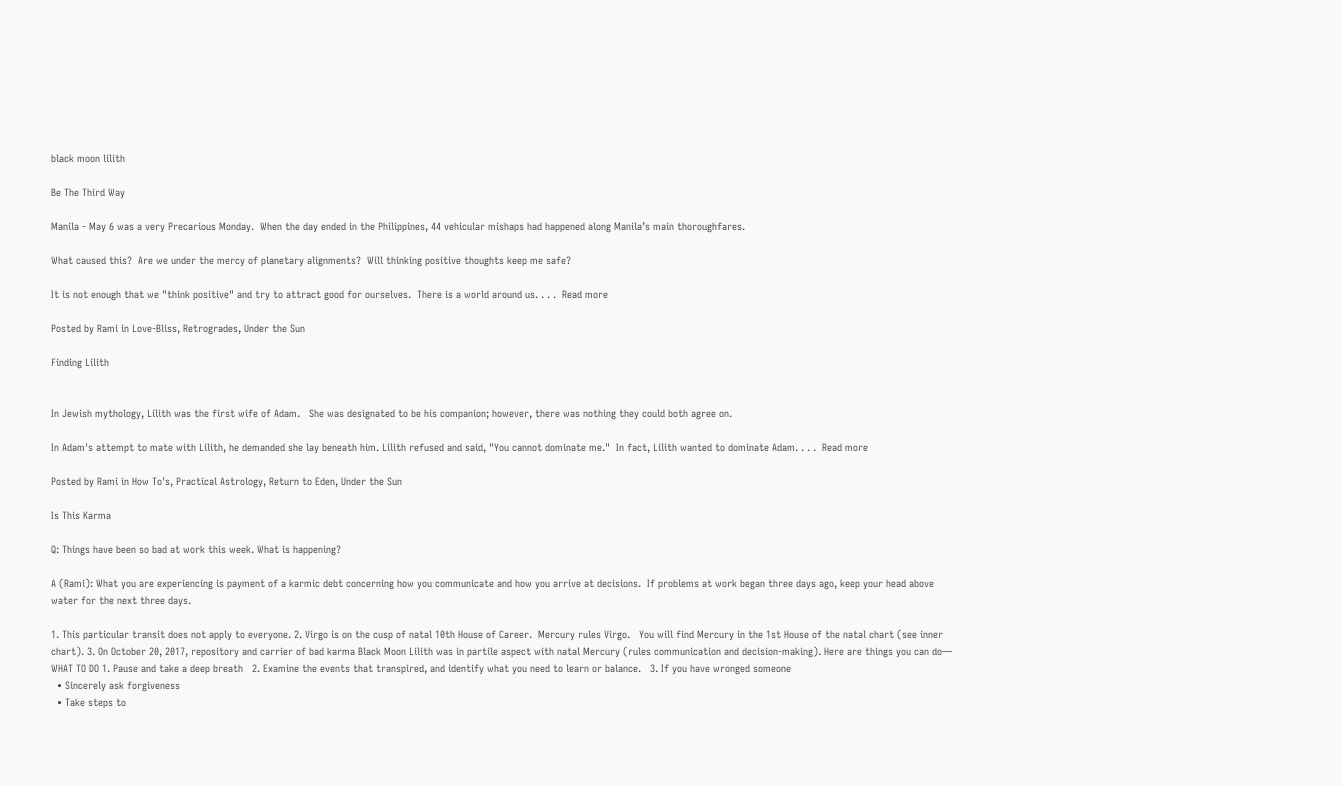black moon lilith

Be The Third Way

Manila - May 6 was a very Precarious Monday.  When the day ended in the Philippines, 44 vehicular mishaps had happened along Manila’s main thoroughfares.

What caused this?  Are we under the mercy of planetary alignments?  Will thinking positive thoughts keep me safe?

It is not enough that we "think positive" and try to attract good for ourselves.  There is a world around us. . . .  Read more

Posted by Rami in Love-Bliss, Retrogrades, Under the Sun

Finding Lilith


In Jewish mythology, Lilith was the first wife of Adam.   She was designated to be his companion; however, there was nothing they could both agree on.

In Adam's attempt to mate with Lilith, he demanded she lay beneath him. Lilith refused and said, "You cannot dominate me."  In fact, Lilith wanted to dominate Adam. . . .  Read more

Posted by Rami in How To's, Practical Astrology, Return to Eden, Under the Sun

Is This Karma

Q: Things have been so bad at work this week. What is happening?

A (Rami): What you are experiencing is payment of a karmic debt concerning how you communicate and how you arrive at decisions.  If problems at work began three days ago, keep your head above water for the next three days.

1. This particular transit does not apply to everyone. 2. Virgo is on the cusp of natal 10th House of Career.  Mercury rules Virgo.   You will find Mercury in the 1st House of the natal chart (see inner chart). 3. On October 20, 2017, repository and carrier of bad karma Black Moon Lilith was in partile aspect with natal Mercury (rules communication and decision-making). Here are things you can do—   WHAT TO DO 1. Pause and take a deep breath   2. Examine the events that transpired, and identify what you need to learn or balance.   3. If you have wronged someone
  • Sincerely ask forgiveness
  • Take steps to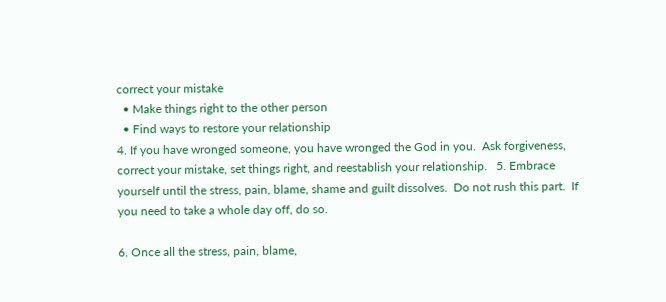correct your mistake
  • Make things right to the other person
  • Find ways to restore your relationship
4. If you have wronged someone, you have wronged the God in you.  Ask forgiveness, correct your mistake, set things right, and reestablish your relationship.   5. Embrace yourself until the stress, pain, blame, shame and guilt dissolves.  Do not rush this part.  If you need to take a whole day off, do so.

6. Once all the stress, pain, blame,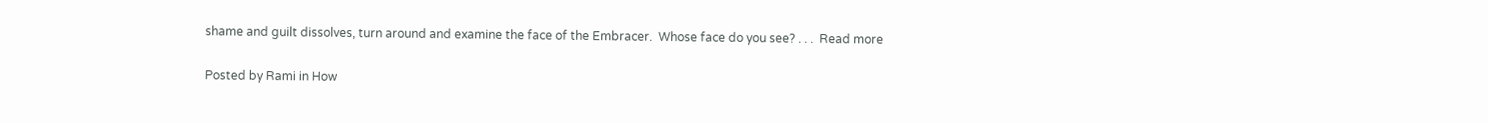shame and guilt dissolves, turn around and examine the face of the Embracer.  Whose face do you see? . . .  Read more

Posted by Rami in How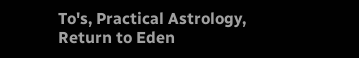To's, Practical Astrology, Return to Eden